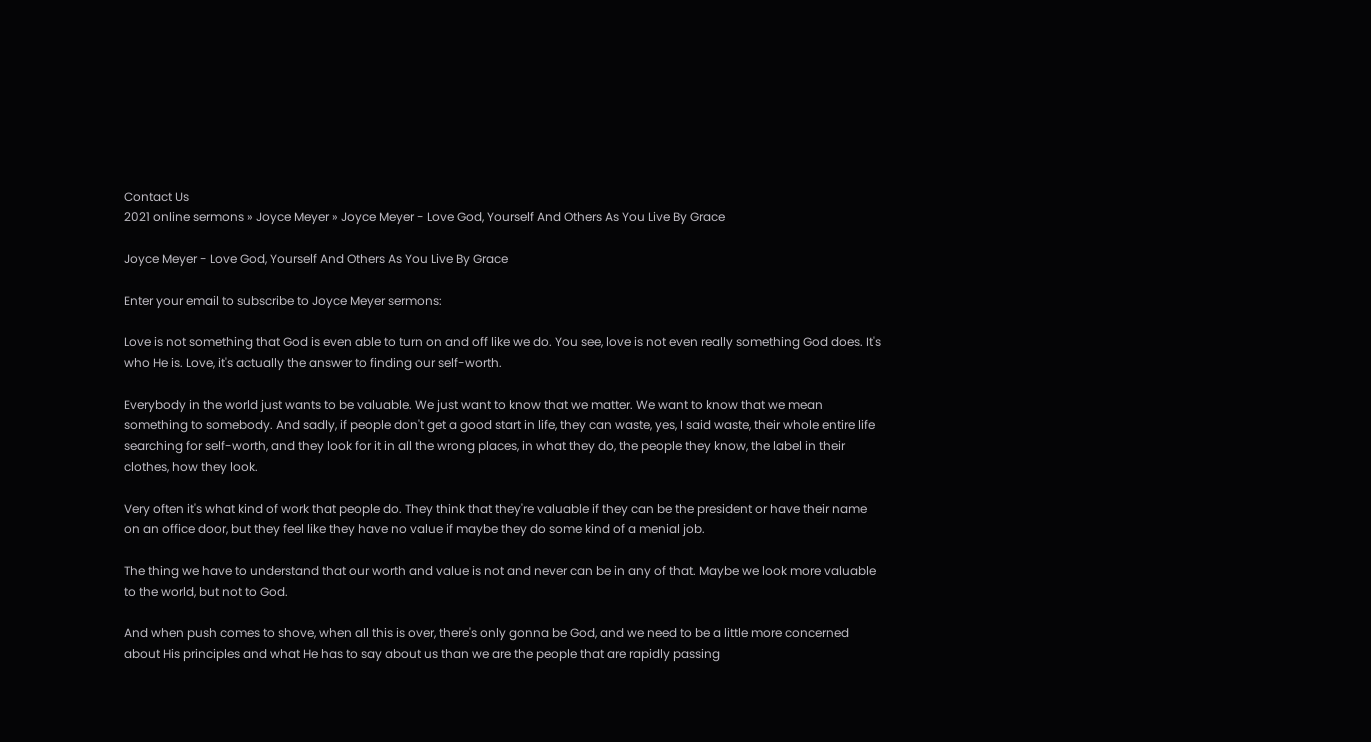Contact Us
2021 online sermons » Joyce Meyer » Joyce Meyer - Love God, Yourself And Others As You Live By Grace

Joyce Meyer - Love God, Yourself And Others As You Live By Grace

Enter your email to subscribe to Joyce Meyer sermons:

Love is not something that God is even able to turn on and off like we do. You see, love is not even really something God does. It's who He is. Love, it's actually the answer to finding our self-worth.

Everybody in the world just wants to be valuable. We just want to know that we matter. We want to know that we mean something to somebody. And sadly, if people don't get a good start in life, they can waste, yes, I said waste, their whole entire life searching for self-worth, and they look for it in all the wrong places, in what they do, the people they know, the label in their clothes, how they look.

Very often it's what kind of work that people do. They think that they're valuable if they can be the president or have their name on an office door, but they feel like they have no value if maybe they do some kind of a menial job.

The thing we have to understand that our worth and value is not and never can be in any of that. Maybe we look more valuable to the world, but not to God.

And when push comes to shove, when all this is over, there's only gonna be God, and we need to be a little more concerned about His principles and what He has to say about us than we are the people that are rapidly passing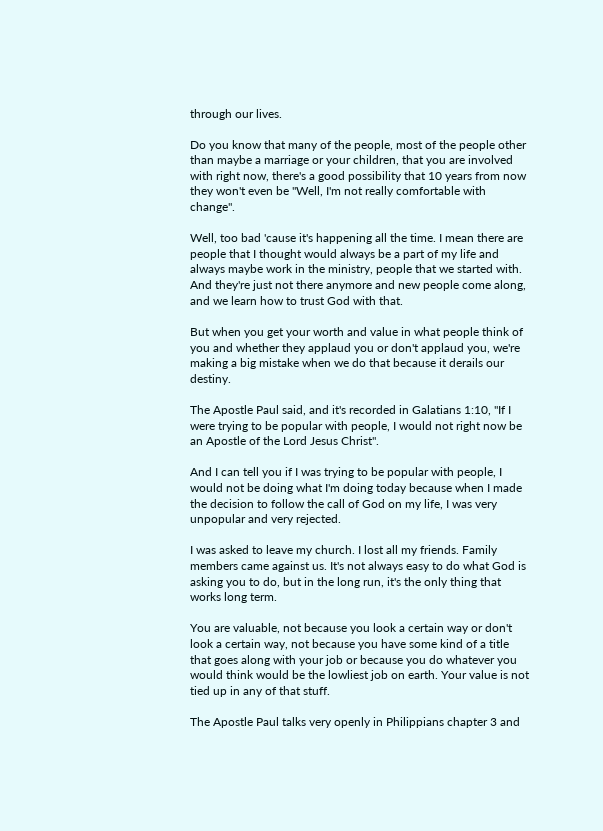through our lives.

Do you know that many of the people, most of the people other than maybe a marriage or your children, that you are involved with right now, there's a good possibility that 10 years from now they won't even be "Well, I'm not really comfortable with change".

Well, too bad 'cause it's happening all the time. I mean there are people that I thought would always be a part of my life and always maybe work in the ministry, people that we started with. And they're just not there anymore and new people come along, and we learn how to trust God with that.

But when you get your worth and value in what people think of you and whether they applaud you or don't applaud you, we're making a big mistake when we do that because it derails our destiny.

The Apostle Paul said, and it's recorded in Galatians 1:10, "If I were trying to be popular with people, I would not right now be an Apostle of the Lord Jesus Christ".

And I can tell you if I was trying to be popular with people, I would not be doing what I'm doing today because when I made the decision to follow the call of God on my life, I was very unpopular and very rejected.

I was asked to leave my church. I lost all my friends. Family members came against us. It's not always easy to do what God is asking you to do, but in the long run, it's the only thing that works long term.

You are valuable, not because you look a certain way or don't look a certain way, not because you have some kind of a title that goes along with your job or because you do whatever you would think would be the lowliest job on earth. Your value is not tied up in any of that stuff.

The Apostle Paul talks very openly in Philippians chapter 3 and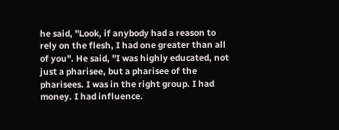he said, "Look, if anybody had a reason to rely on the flesh, I had one greater than all of you". He said, "I was highly educated, not just a pharisee, but a pharisee of the pharisees. I was in the right group. I had money. I had influence.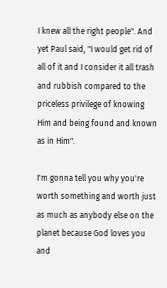I knew all the right people". And yet Paul said, "I would get rid of all of it and I consider it all trash and rubbish compared to the priceless privilege of knowing Him and being found and known as in Him".

I'm gonna tell you why you're worth something and worth just as much as anybody else on the planet because God loves you and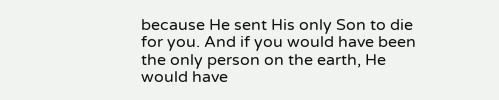because He sent His only Son to die for you. And if you would have been the only person on the earth, He would have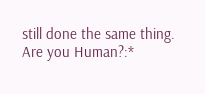still done the same thing.
Are you Human?:*